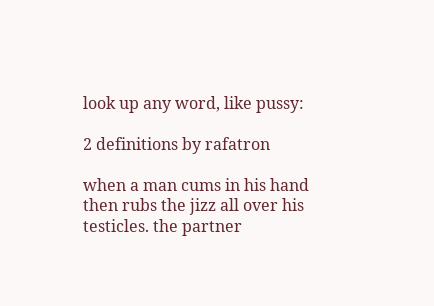look up any word, like pussy:

2 definitions by rafatron

when a man cums in his hand then rubs the jizz all over his testicles. the partner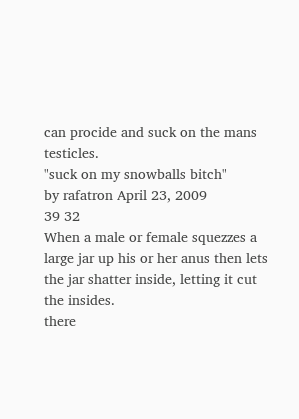can procide and suck on the mans testicles.
"suck on my snowballs bitch"
by rafatron April 23, 2009
39 32
When a male or female squezzes a large jar up his or her anus then lets the jar shatter inside, letting it cut the insides.
there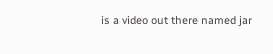is a video out there named jar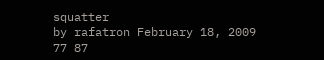squatter
by rafatron February 18, 2009
77 87